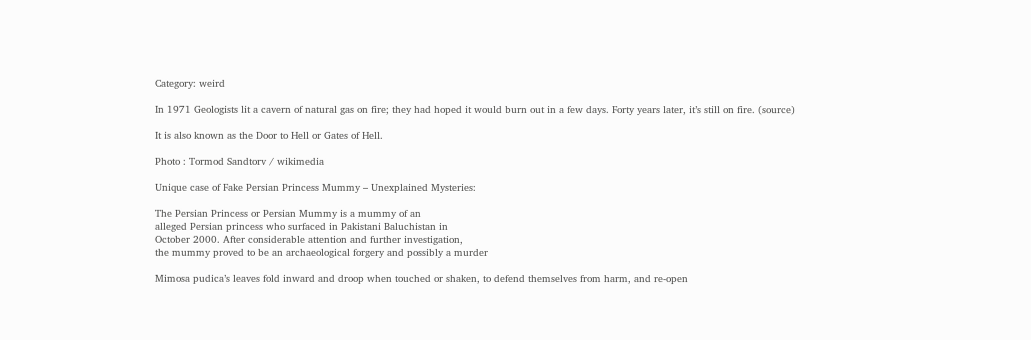Category: weird

In 1971 Geologists lit a cavern of natural gas on fire; they had hoped it would burn out in a few days. Forty years later, it’s still on fire. (source)

It is also known as the Door to Hell or Gates of Hell.

Photo : Tormod Sandtorv / wikimedia

Unique case of Fake Persian Princess Mummy – Unexplained Mysteries:

The Persian Princess or Persian Mummy is a mummy of an
alleged Persian princess who surfaced in Pakistani Baluchistan in
October 2000. After considerable attention and further investigation,
the mummy proved to be an archaeological forgery and possibly a murder

Mimosa pudica’s leaves fold inward and droop when touched or shaken, to defend themselves from harm, and re-open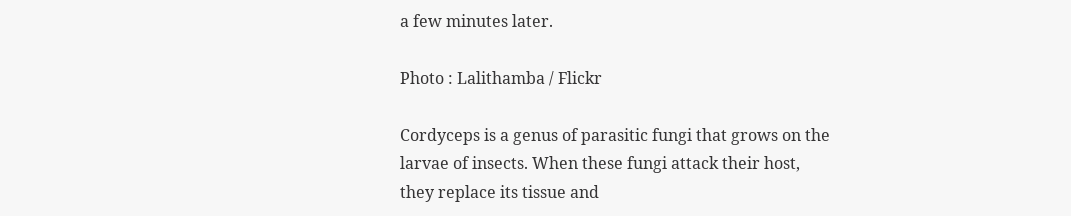a few minutes later.

Photo : Lalithamba / Flickr

Cordyceps is a genus of parasitic fungi that grows on the larvae of insects. When these fungi attack their host, they replace its tissue and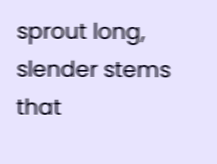sprout long, slender stems that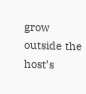grow outside the host’s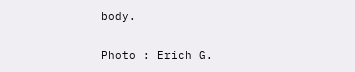body.

Photo : Erich G.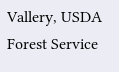Vallery, USDA Forest Service